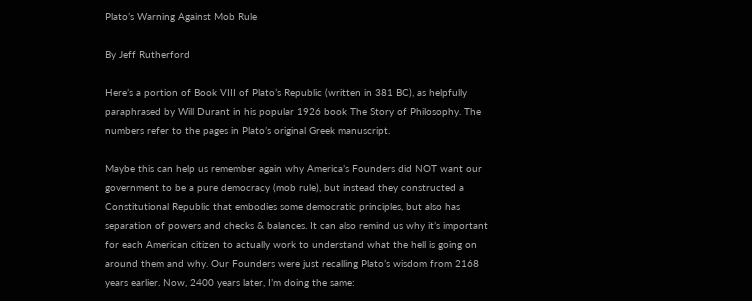Plato’s Warning Against Mob Rule

By Jeff Rutherford

Here’s a portion of Book VIII of Plato’s Republic (written in 381 BC), as helpfully paraphrased by Will Durant in his popular 1926 book The Story of Philosophy. The numbers refer to the pages in Plato’s original Greek manuscript.

Maybe this can help us remember again why America’s Founders did NOT want our government to be a pure democracy (mob rule), but instead they constructed a Constitutional Republic that embodies some democratic principles, but also has separation of powers and checks & balances. It can also remind us why it’s important for each American citizen to actually work to understand what the hell is going on around them and why. Our Founders were just recalling Plato’s wisdom from 2168 years earlier. Now, 2400 years later, I’m doing the same: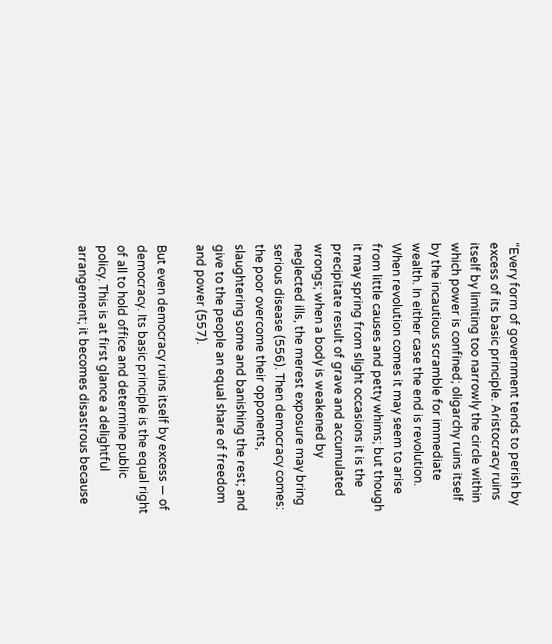“Every form of government tends to perish by excess of its basic principle. Aristocracy ruins itself by limiting too narrowly the circle within which power is confined; oligarchy ruins itself by the incautious scramble for immediate wealth. In either case the end is revolution. When revolution comes it may seem to arise from little causes and petty whims; but though it may spring from slight occasions it is the precipitate result of grave and accumulated wrongs; when a body is weakened by neglected ills, the merest exposure may bring serious disease (556). Then democracy comes: the poor overcome their opponents, slaughtering some and banishing the rest; and give to the people an equal share of freedom and power (557).

But even democracy ruins itself by excess — of democracy. Its basic principle is the equal right of all to hold office and determine public policy. This is at first glance a delightful arrangement; it becomes disastrous because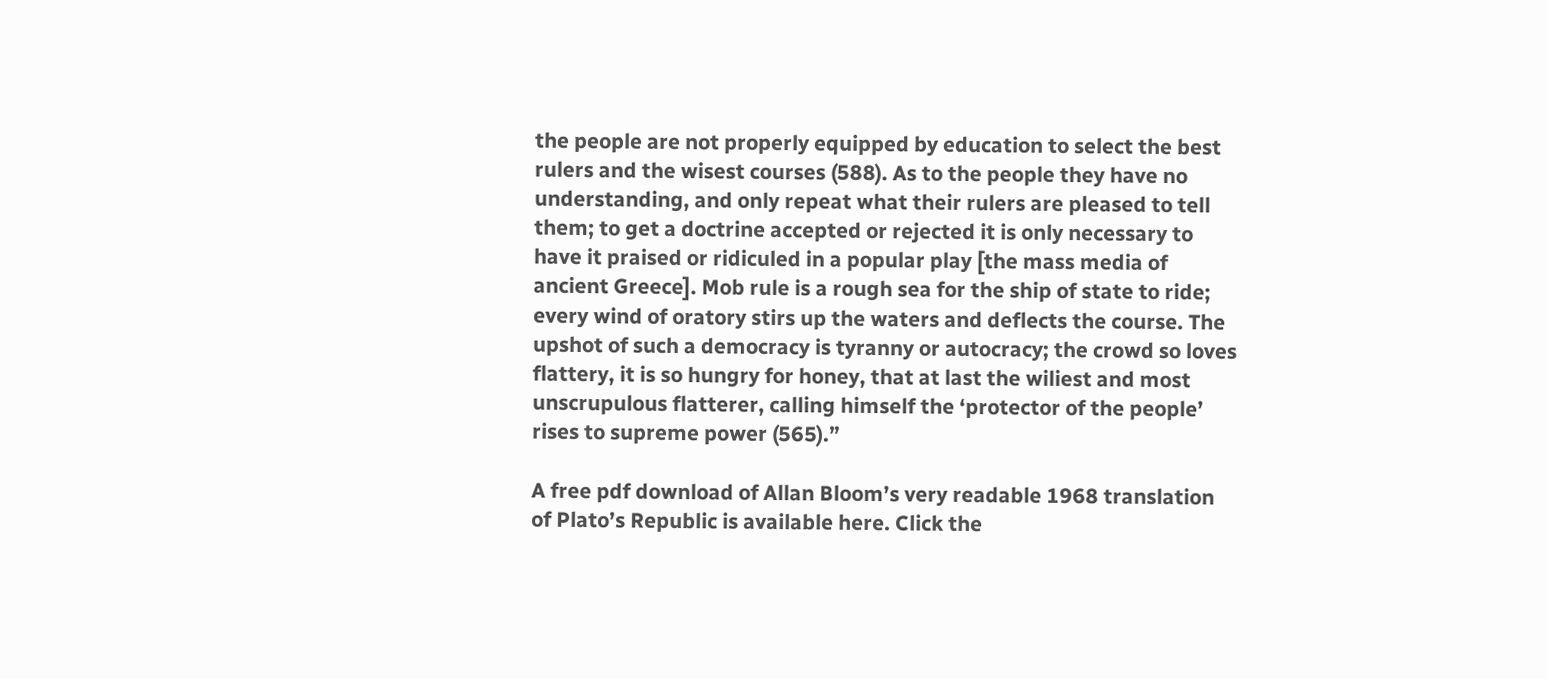the people are not properly equipped by education to select the best rulers and the wisest courses (588). As to the people they have no understanding, and only repeat what their rulers are pleased to tell them; to get a doctrine accepted or rejected it is only necessary to have it praised or ridiculed in a popular play [the mass media of ancient Greece]. Mob rule is a rough sea for the ship of state to ride; every wind of oratory stirs up the waters and deflects the course. The upshot of such a democracy is tyranny or autocracy; the crowd so loves flattery, it is so hungry for honey, that at last the wiliest and most unscrupulous flatterer, calling himself the ‘protector of the people’ rises to supreme power (565).”

A free pdf download of Allan Bloom’s very readable 1968 translation of Plato’s Republic is available here. Click the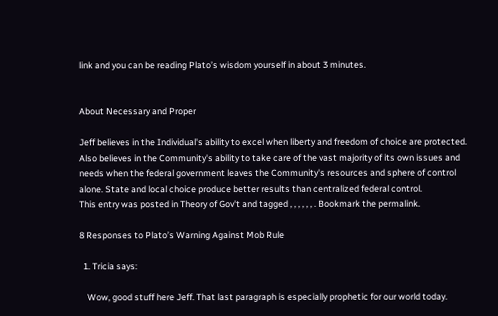link and you can be reading Plato’s wisdom yourself in about 3 minutes.


About Necessary and Proper

Jeff believes in the Individual's ability to excel when liberty and freedom of choice are protected. Also believes in the Community's ability to take care of the vast majority of its own issues and needs when the federal government leaves the Community's resources and sphere of control alone. State and local choice produce better results than centralized federal control.
This entry was posted in Theory of Gov't and tagged , , , , , , . Bookmark the permalink.

8 Responses to Plato’s Warning Against Mob Rule

  1. Tricia says:

    Wow, good stuff here Jeff. That last paragraph is especially prophetic for our world today.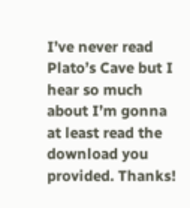I’ve never read Plato’s Cave but I hear so much about I’m gonna at least read the download you provided. Thanks!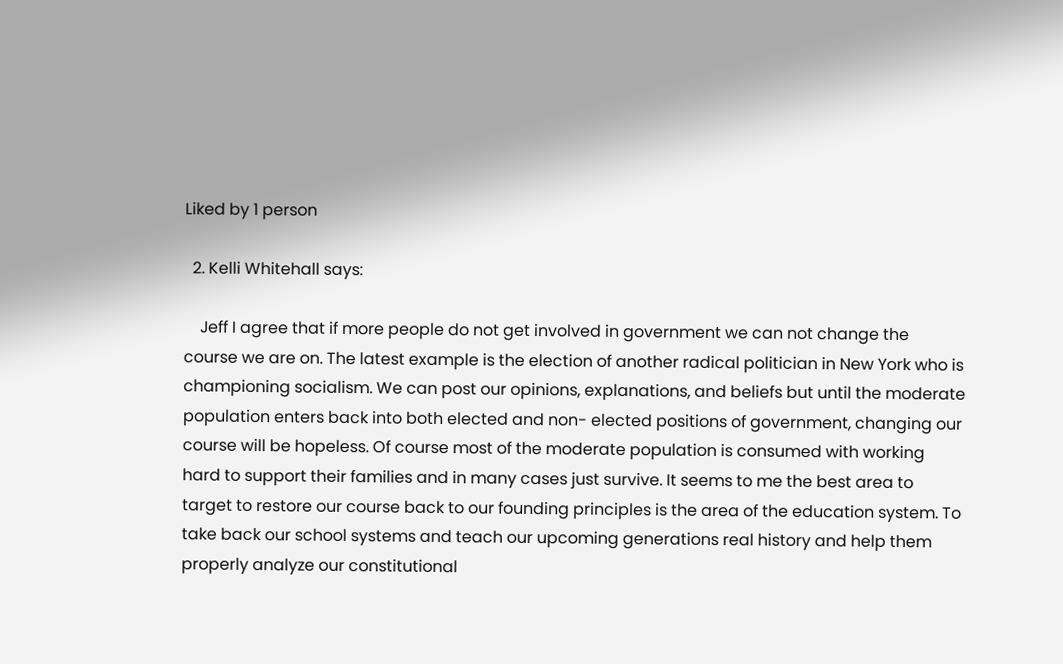Liked by 1 person

  2. Kelli Whitehall says:

    Jeff I agree that if more people do not get involved in government we can not change the course we are on. The latest example is the election of another radical politician in New York who is championing socialism. We can post our opinions, explanations, and beliefs but until the moderate population enters back into both elected and non- elected positions of government, changing our course will be hopeless. Of course most of the moderate population is consumed with working hard to support their families and in many cases just survive. It seems to me the best area to target to restore our course back to our founding principles is the area of the education system. To take back our school systems and teach our upcoming generations real history and help them properly analyze our constitutional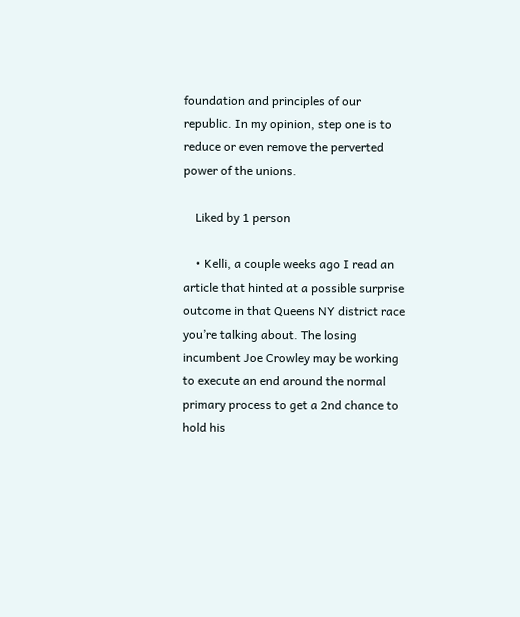foundation and principles of our republic. In my opinion, step one is to reduce or even remove the perverted power of the unions.

    Liked by 1 person

    • Kelli, a couple weeks ago I read an article that hinted at a possible surprise outcome in that Queens NY district race you’re talking about. The losing incumbent Joe Crowley may be working to execute an end around the normal primary process to get a 2nd chance to hold his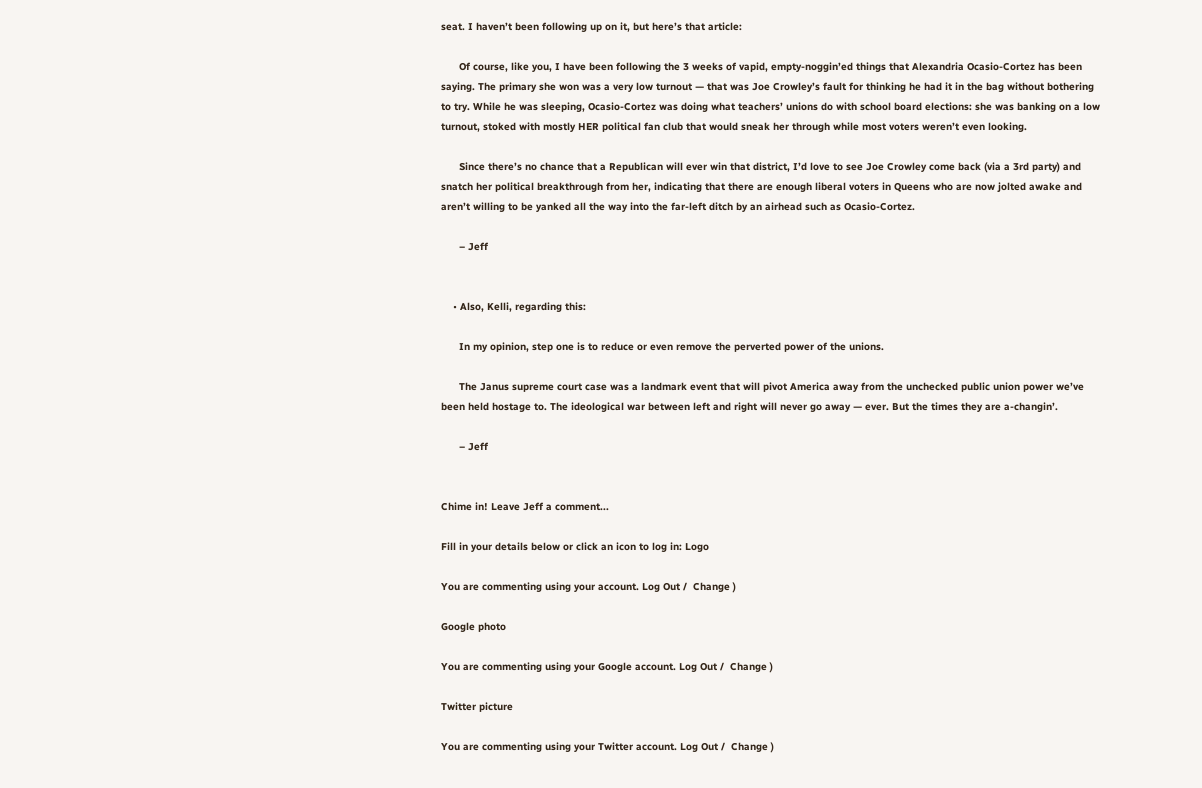seat. I haven’t been following up on it, but here’s that article:

      Of course, like you, I have been following the 3 weeks of vapid, empty-noggin’ed things that Alexandria Ocasio-Cortez has been saying. The primary she won was a very low turnout — that was Joe Crowley’s fault for thinking he had it in the bag without bothering to try. While he was sleeping, Ocasio-Cortez was doing what teachers’ unions do with school board elections: she was banking on a low turnout, stoked with mostly HER political fan club that would sneak her through while most voters weren’t even looking.

      Since there’s no chance that a Republican will ever win that district, I’d love to see Joe Crowley come back (via a 3rd party) and snatch her political breakthrough from her, indicating that there are enough liberal voters in Queens who are now jolted awake and aren’t willing to be yanked all the way into the far-left ditch by an airhead such as Ocasio-Cortez.

      – Jeff


    • Also, Kelli, regarding this:

      In my opinion, step one is to reduce or even remove the perverted power of the unions.

      The Janus supreme court case was a landmark event that will pivot America away from the unchecked public union power we’ve been held hostage to. The ideological war between left and right will never go away — ever. But the times they are a-changin’.

      – Jeff


Chime in! Leave Jeff a comment...

Fill in your details below or click an icon to log in: Logo

You are commenting using your account. Log Out /  Change )

Google photo

You are commenting using your Google account. Log Out /  Change )

Twitter picture

You are commenting using your Twitter account. Log Out /  Change )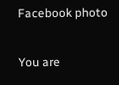Facebook photo

You are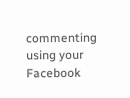commenting using your Facebook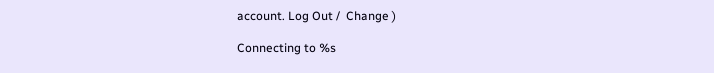account. Log Out /  Change )

Connecting to %s